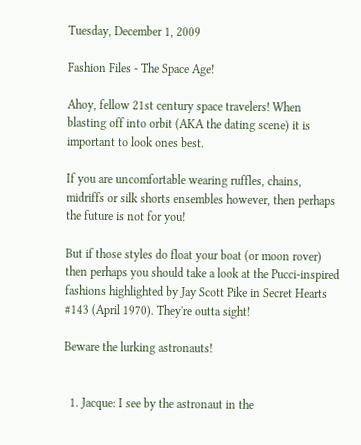Tuesday, December 1, 2009

Fashion Files - The Space Age!

Ahoy, fellow 21st century space travelers! When blasting off into orbit (AKA the dating scene) it is important to look ones best.

If you are uncomfortable wearing ruffles, chains, midriffs or silk shorts ensembles however, then perhaps the future is not for you!

But if those styles do float your boat (or moon rover) then perhaps you should take a look at the Pucci-inspired fashions highlighted by Jay Scott Pike in Secret Hearts #143 (April 1970). They're outta sight!

Beware the lurking astronauts!


  1. Jacque: I see by the astronaut in the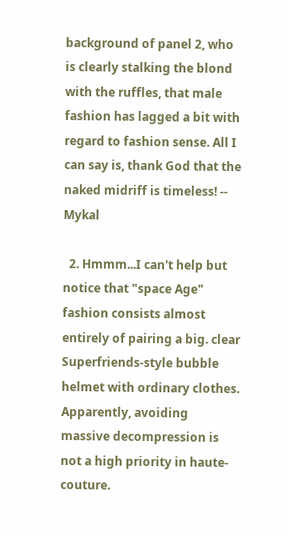background of panel 2, who is clearly stalking the blond with the ruffles, that male fashion has lagged a bit with regard to fashion sense. All I can say is, thank God that the naked midriff is timeless! -- Mykal

  2. Hmmm...I can't help but notice that "space Age" fashion consists almost entirely of pairing a big. clear Superfriends-style bubble helmet with ordinary clothes. Apparently, avoiding massive decompression is not a high priority in haute-couture.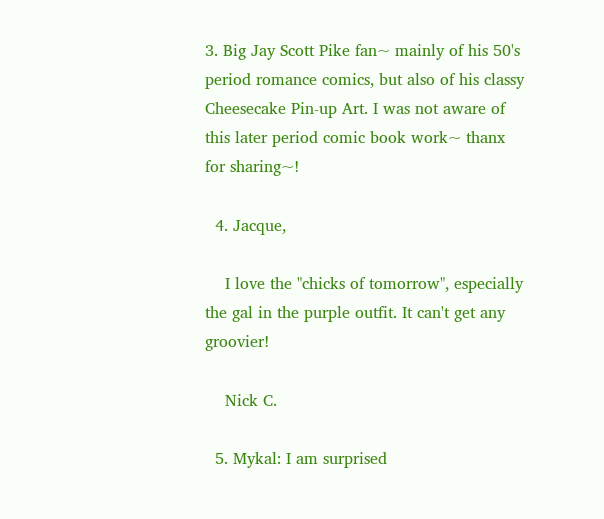3. Big Jay Scott Pike fan~ mainly of his 50's period romance comics, but also of his classy Cheesecake Pin-up Art. I was not aware of this later period comic book work~ thanx for sharing~!

  4. Jacque,

    I love the "chicks of tomorrow", especially the gal in the purple outfit. It can't get any groovier!

    Nick C.

  5. Mykal: I am surprised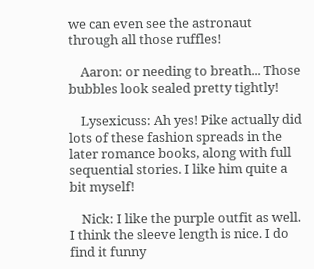we can even see the astronaut through all those ruffles!

    Aaron: or needing to breath... Those bubbles look sealed pretty tightly!

    Lysexicuss: Ah yes! Pike actually did lots of these fashion spreads in the later romance books, along with full sequential stories. I like him quite a bit myself!

    Nick: I like the purple outfit as well. I think the sleeve length is nice. I do find it funny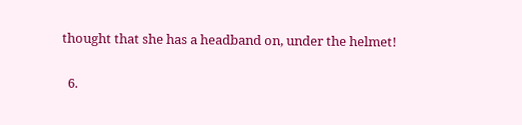thought that she has a headband on, under the helmet!

  6.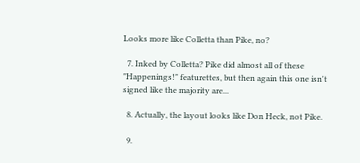Looks more like Colletta than Pike, no?

  7. Inked by Colletta? Pike did almost all of these "Happenings!" featurettes, but then again this one isn't signed like the majority are...

  8. Actually, the layout looks like Don Heck, not Pike.

  9.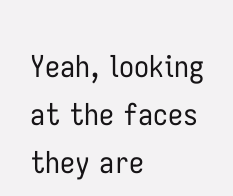Yeah, looking at the faces they are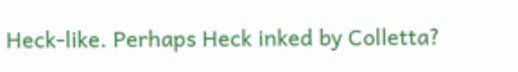Heck-like. Perhaps Heck inked by Colletta?